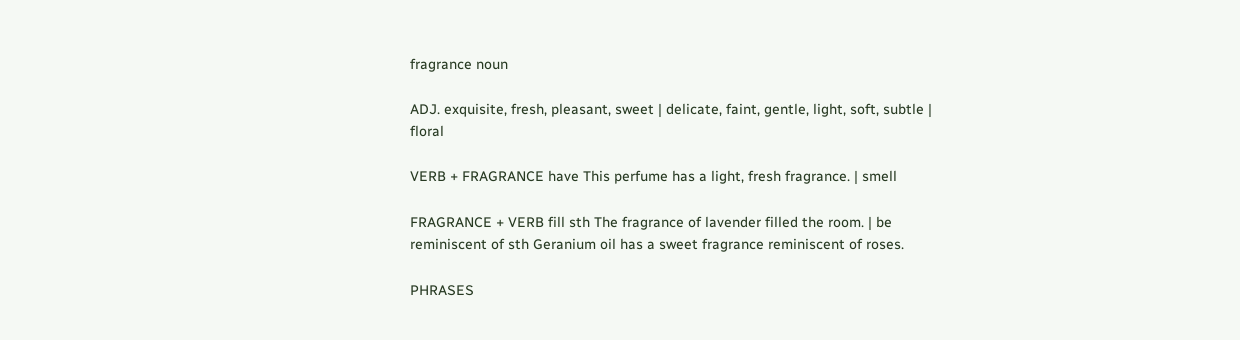fragrance noun

ADJ. exquisite, fresh, pleasant, sweet | delicate, faint, gentle, light, soft, subtle | floral

VERB + FRAGRANCE have This perfume has a light, fresh fragrance. | smell

FRAGRANCE + VERB fill sth The fragrance of lavender filled the room. | be reminiscent of sth Geranium oil has a sweet fragrance reminiscent of roses.

PHRASES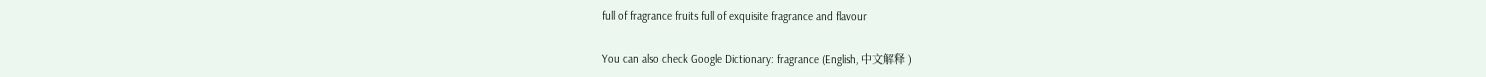full of fragrance fruits full of exquisite fragrance and flavour

You can also check Google Dictionary: fragrance (English, 中文解释 )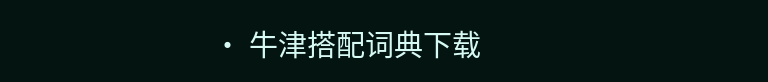• 牛津搭配词典下载